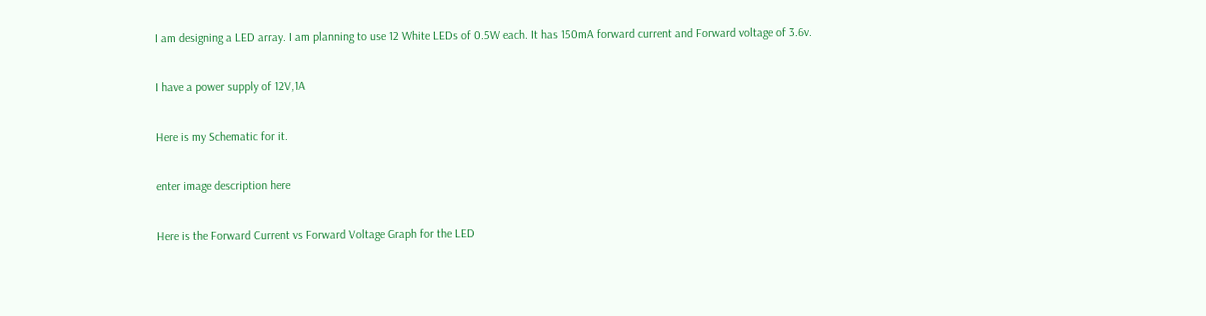I am designing a LED array. I am planning to use 12 White LEDs of 0.5W each. It has 150mA forward current and Forward voltage of 3.6v.

I have a power supply of 12V,1A

Here is my Schematic for it.

enter image description here

Here is the Forward Current vs Forward Voltage Graph for the LED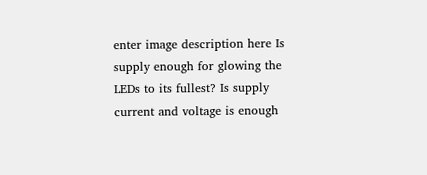enter image description here Is supply enough for glowing the LEDs to its fullest? Is supply current and voltage is enough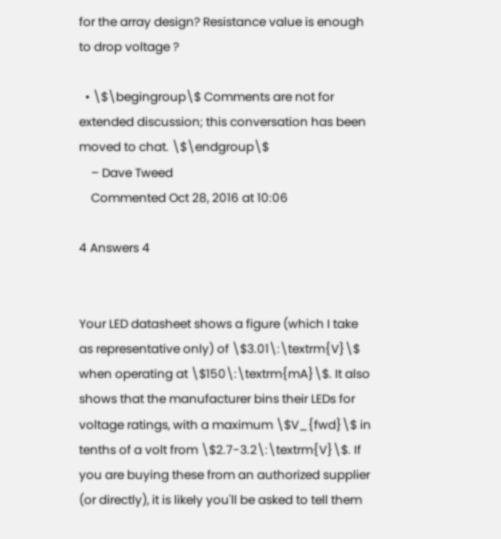for the array design? Resistance value is enough to drop voltage ?

  • \$\begingroup\$ Comments are not for extended discussion; this conversation has been moved to chat. \$\endgroup\$
    – Dave Tweed
    Commented Oct 28, 2016 at 10:06

4 Answers 4


Your LED datasheet shows a figure (which I take as representative only) of \$3.01\:\textrm{V}\$ when operating at \$150\:\textrm{mA}\$. It also shows that the manufacturer bins their LEDs for voltage ratings, with a maximum \$V_{fwd}\$ in tenths of a volt from \$2.7-3.2\:\textrm{V}\$. If you are buying these from an authorized supplier (or directly), it is likely you'll be asked to tell them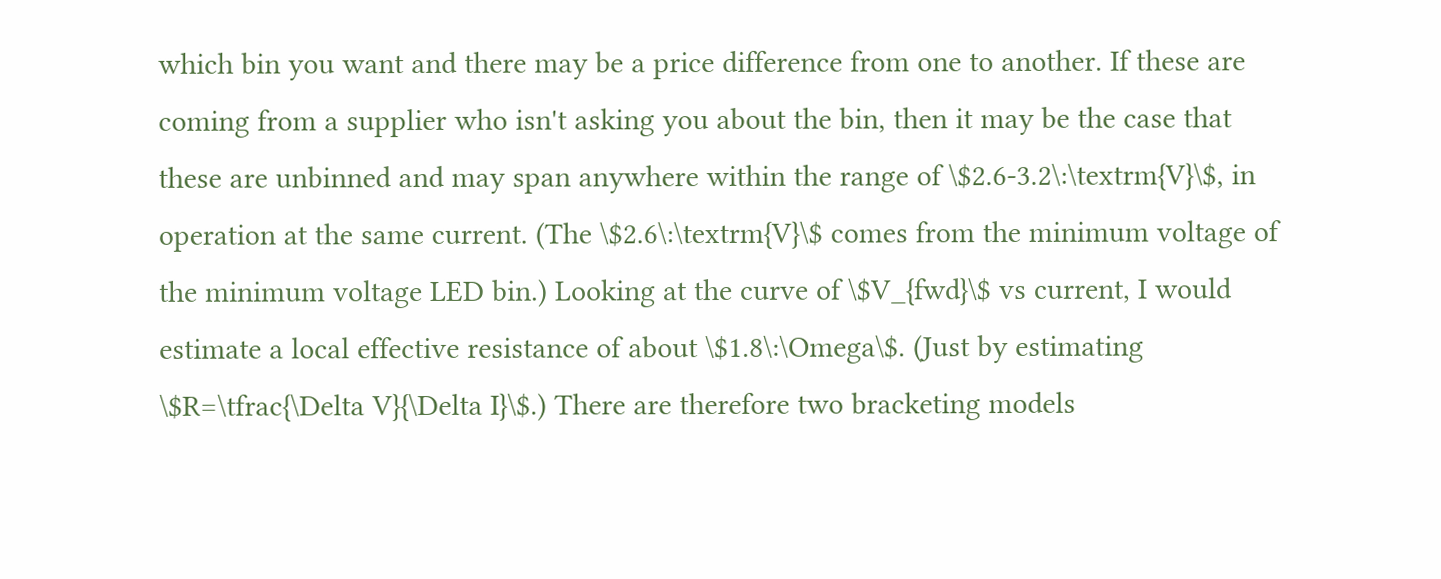which bin you want and there may be a price difference from one to another. If these are coming from a supplier who isn't asking you about the bin, then it may be the case that these are unbinned and may span anywhere within the range of \$2.6-3.2\:\textrm{V}\$, in operation at the same current. (The \$2.6\:\textrm{V}\$ comes from the minimum voltage of the minimum voltage LED bin.) Looking at the curve of \$V_{fwd}\$ vs current, I would estimate a local effective resistance of about \$1.8\:\Omega\$. (Just by estimating \$R=\tfrac{\Delta V}{\Delta I}\$.) There are therefore two bracketing models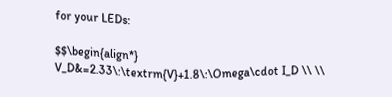for your LEDs:

$$\begin{align*} V_D&=2.33\:\textrm{V}+1.8\:\Omega\cdot I_D \\ \\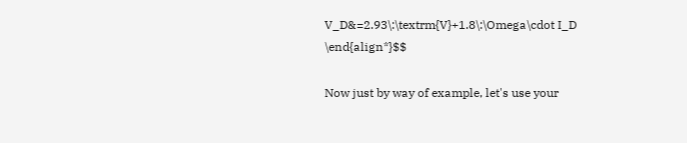V_D&=2.93\:\textrm{V}+1.8\:\Omega\cdot I_D \end{align*}$$

Now just by way of example, let's use your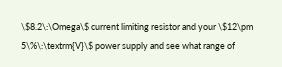\$8.2\:\Omega\$ current limiting resistor and your \$12\pm 5\%\:\textrm{V}\$ power supply and see what range of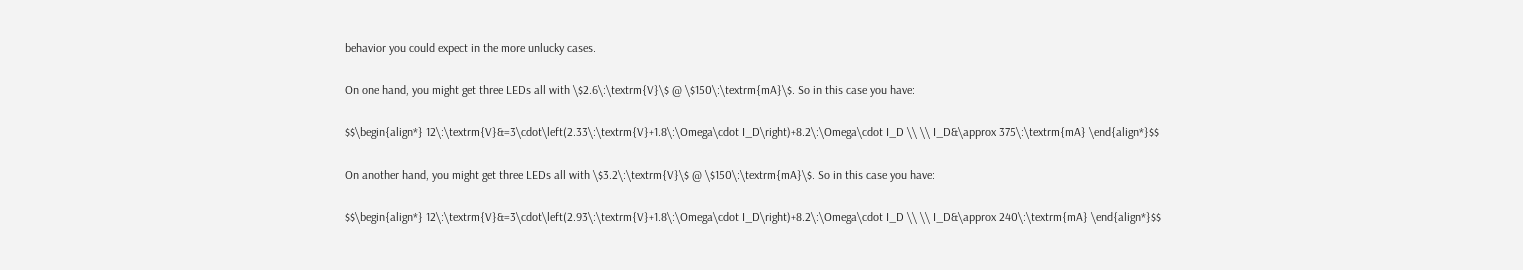behavior you could expect in the more unlucky cases.

On one hand, you might get three LEDs all with \$2.6\:\textrm{V}\$ @ \$150\:\textrm{mA}\$. So in this case you have:

$$\begin{align*} 12\:\textrm{V}&=3\cdot\left(2.33\:\textrm{V}+1.8\:\Omega\cdot I_D\right)+8.2\:\Omega\cdot I_D \\ \\ I_D&\approx 375\:\textrm{mA} \end{align*}$$

On another hand, you might get three LEDs all with \$3.2\:\textrm{V}\$ @ \$150\:\textrm{mA}\$. So in this case you have:

$$\begin{align*} 12\:\textrm{V}&=3\cdot\left(2.93\:\textrm{V}+1.8\:\Omega\cdot I_D\right)+8.2\:\Omega\cdot I_D \\ \\ I_D&\approx 240\:\textrm{mA} \end{align*}$$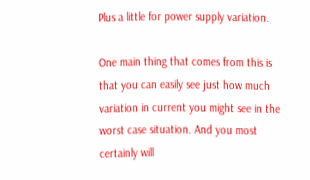Plus a little for power supply variation.

One main thing that comes from this is that you can easily see just how much variation in current you might see in the worst case situation. And you most certainly will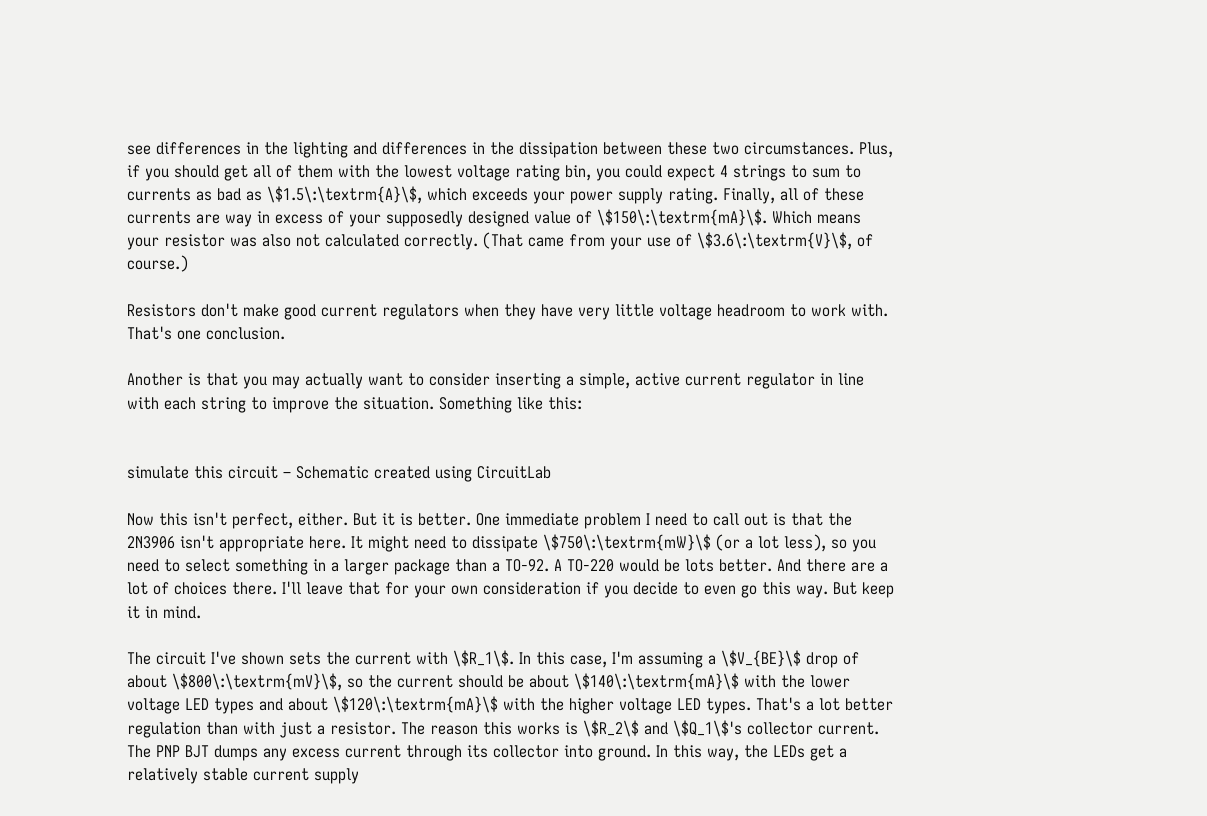see differences in the lighting and differences in the dissipation between these two circumstances. Plus, if you should get all of them with the lowest voltage rating bin, you could expect 4 strings to sum to currents as bad as \$1.5\:\textrm{A}\$, which exceeds your power supply rating. Finally, all of these currents are way in excess of your supposedly designed value of \$150\:\textrm{mA}\$. Which means your resistor was also not calculated correctly. (That came from your use of \$3.6\:\textrm{V}\$, of course.)

Resistors don't make good current regulators when they have very little voltage headroom to work with. That's one conclusion.

Another is that you may actually want to consider inserting a simple, active current regulator in line with each string to improve the situation. Something like this:


simulate this circuit – Schematic created using CircuitLab

Now this isn't perfect, either. But it is better. One immediate problem I need to call out is that the 2N3906 isn't appropriate here. It might need to dissipate \$750\:\textrm{mW}\$ (or a lot less), so you need to select something in a larger package than a TO-92. A TO-220 would be lots better. And there are a lot of choices there. I'll leave that for your own consideration if you decide to even go this way. But keep it in mind.

The circuit I've shown sets the current with \$R_1\$. In this case, I'm assuming a \$V_{BE}\$ drop of about \$800\:\textrm{mV}\$, so the current should be about \$140\:\textrm{mA}\$ with the lower voltage LED types and about \$120\:\textrm{mA}\$ with the higher voltage LED types. That's a lot better regulation than with just a resistor. The reason this works is \$R_2\$ and \$Q_1\$'s collector current. The PNP BJT dumps any excess current through its collector into ground. In this way, the LEDs get a relatively stable current supply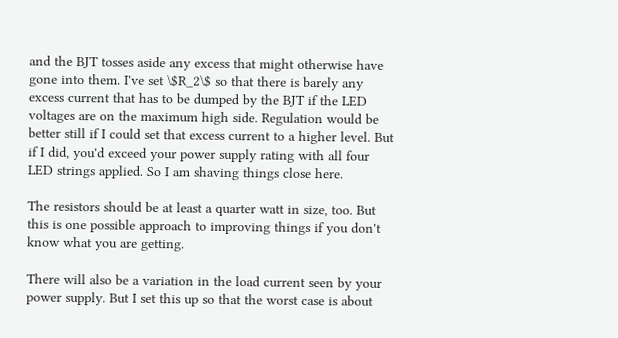and the BJT tosses aside any excess that might otherwise have gone into them. I've set \$R_2\$ so that there is barely any excess current that has to be dumped by the BJT if the LED voltages are on the maximum high side. Regulation would be better still if I could set that excess current to a higher level. But if I did, you'd exceed your power supply rating with all four LED strings applied. So I am shaving things close here.

The resistors should be at least a quarter watt in size, too. But this is one possible approach to improving things if you don't know what you are getting.

There will also be a variation in the load current seen by your power supply. But I set this up so that the worst case is about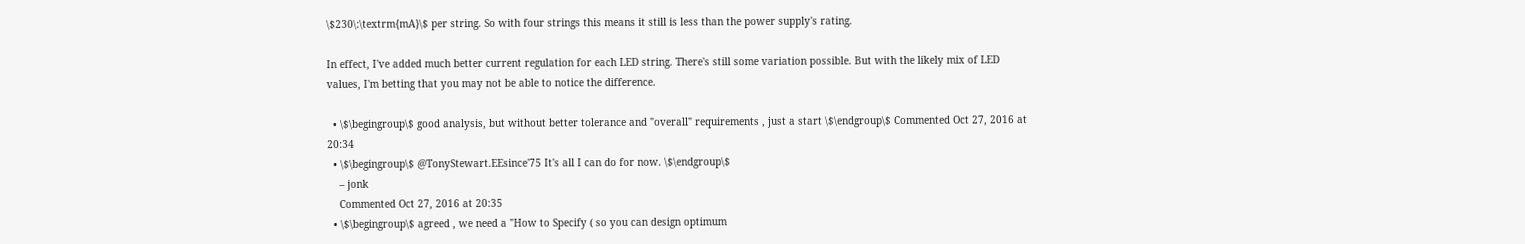\$230\:\textrm{mA}\$ per string. So with four strings this means it still is less than the power supply's rating.

In effect, I've added much better current regulation for each LED string. There's still some variation possible. But with the likely mix of LED values, I'm betting that you may not be able to notice the difference.

  • \$\begingroup\$ good analysis, but without better tolerance and "overall" requirements , just a start \$\endgroup\$ Commented Oct 27, 2016 at 20:34
  • \$\begingroup\$ @TonyStewart.EEsince'75 It's all I can do for now. \$\endgroup\$
    – jonk
    Commented Oct 27, 2016 at 20:35
  • \$\begingroup\$ agreed , we need a "How to Specify ( so you can design optimum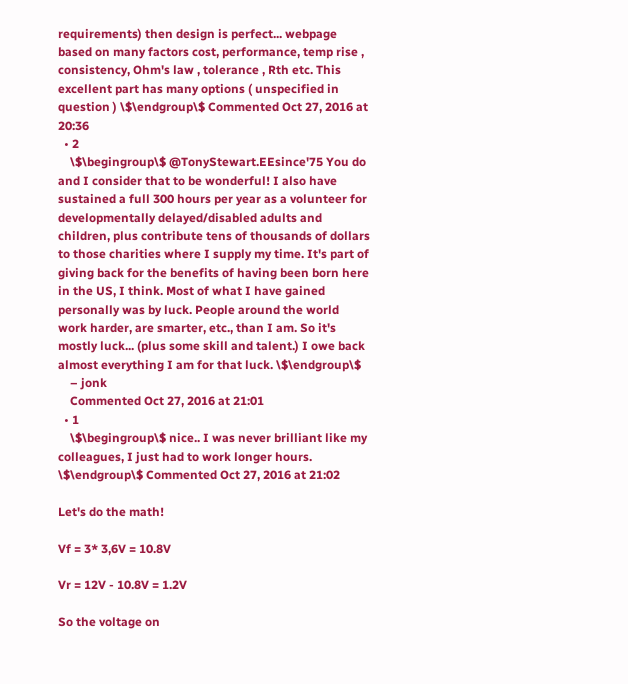requirements) then design is perfect... webpage based on many factors cost, performance, temp rise , consistency, Ohm's law , tolerance , Rth etc. This excellent part has many options ( unspecified in question ) \$\endgroup\$ Commented Oct 27, 2016 at 20:36
  • 2
    \$\begingroup\$ @TonyStewart.EEsince'75 You do and I consider that to be wonderful! I also have sustained a full 300 hours per year as a volunteer for developmentally delayed/disabled adults and children, plus contribute tens of thousands of dollars to those charities where I supply my time. It's part of giving back for the benefits of having been born here in the US, I think. Most of what I have gained personally was by luck. People around the world work harder, are smarter, etc., than I am. So it's mostly luck... (plus some skill and talent.) I owe back almost everything I am for that luck. \$\endgroup\$
    – jonk
    Commented Oct 27, 2016 at 21:01
  • 1
    \$\begingroup\$ nice.. I was never brilliant like my colleagues, I just had to work longer hours. \$\endgroup\$ Commented Oct 27, 2016 at 21:02

Let's do the math!

Vf = 3* 3,6V = 10.8V

Vr = 12V - 10.8V = 1.2V

So the voltage on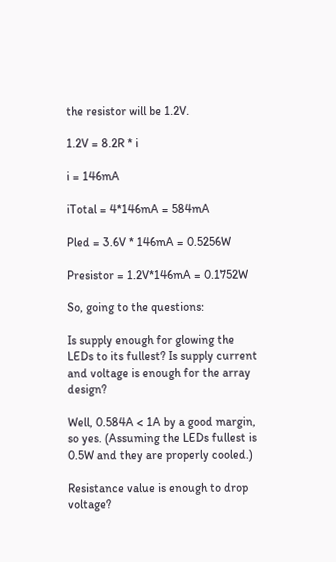the resistor will be 1.2V.

1.2V = 8.2R * i

i = 146mA

iTotal = 4*146mA = 584mA

Pled = 3.6V * 146mA = 0.5256W

Presistor = 1.2V*146mA = 0.1752W

So, going to the questions:

Is supply enough for glowing the LEDs to its fullest? Is supply current and voltage is enough for the array design?

Well, 0.584A < 1A by a good margin, so yes. (Assuming the LEDs fullest is 0.5W and they are properly cooled.)

Resistance value is enough to drop voltage?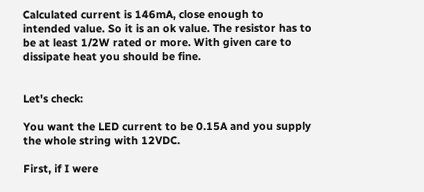Calculated current is 146mA, close enough to intended value. So it is an ok value. The resistor has to be at least 1/2W rated or more. With given care to dissipate heat you should be fine.


Let's check:

You want the LED current to be 0.15A and you supply the whole string with 12VDC.

First, if I were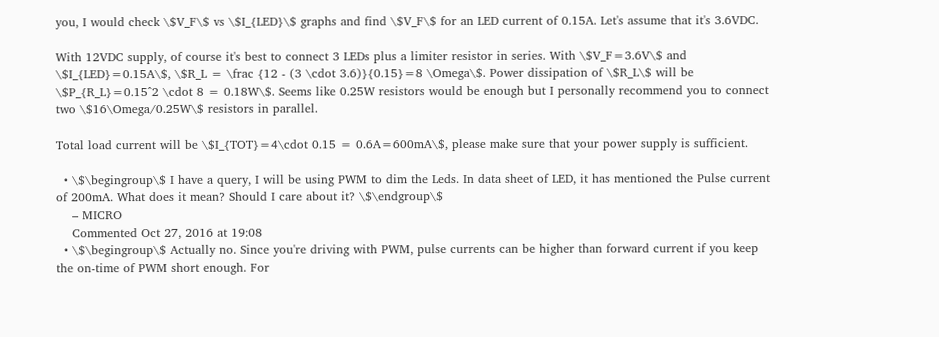you, I would check \$V_F\$ vs \$I_{LED}\$ graphs and find \$V_F\$ for an LED current of 0.15A. Let's assume that it's 3.6VDC.

With 12VDC supply, of course it's best to connect 3 LEDs plus a limiter resistor in series. With \$V_F=3.6V\$ and \$I_{LED}=0.15A\$, \$R_L = \frac {12 - (3 \cdot 3.6)}{0.15}=8 \Omega\$. Power dissipation of \$R_L\$ will be \$P_{R_L}=0.15^2 \cdot 8 = 0.18W\$. Seems like 0.25W resistors would be enough but I personally recommend you to connect two \$16\Omega/0.25W\$ resistors in parallel.

Total load current will be \$I_{TOT}=4\cdot 0.15 = 0.6A=600mA\$, please make sure that your power supply is sufficient.

  • \$\begingroup\$ I have a query, I will be using PWM to dim the Leds. In data sheet of LED, it has mentioned the Pulse current of 200mA. What does it mean? Should I care about it? \$\endgroup\$
    – MICRO
    Commented Oct 27, 2016 at 19:08
  • \$\begingroup\$ Actually no. Since you're driving with PWM, pulse currents can be higher than forward current if you keep the on-time of PWM short enough. For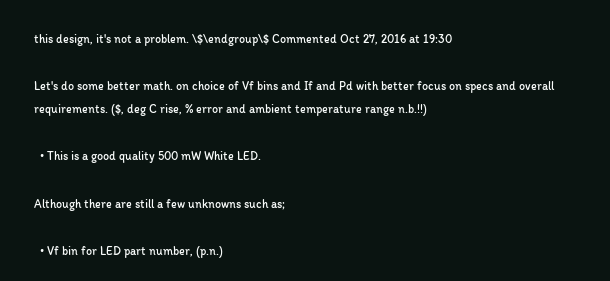this design, it's not a problem. \$\endgroup\$ Commented Oct 27, 2016 at 19:30

Let's do some better math. on choice of Vf bins and If and Pd with better focus on specs and overall requirements. ($, deg C rise, % error and ambient temperature range n.b.!!)

  • This is a good quality 500 mW White LED.

Although there are still a few unknowns such as;

  • Vf bin for LED part number, (p.n.)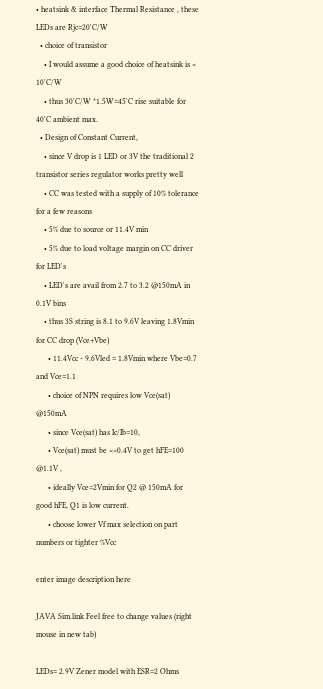• heatsink & interface Thermal Resistance , these LEDs are Rjc=20'C/W
  • choice of transistor
    • I would assume a good choice of heatsink is < 10'C/W
    • thus 30'C/W *1.5W=45'C rise suitable for 40'C ambient max.
  • Design of Constant Current,
    • since V drop is 1 LED or 3V the traditional 2 transistor series regulator works pretty well
    • CC was tested with a supply of 10% tolerance for a few reasons
    • 5% due to source or 11.4V min
    • 5% due to load voltage margin on CC driver for LED's
    • LED's are avail from 2.7 to 3.2 @150mA in 0.1V bins
    • thus 3S string is 8.1 to 9.6V leaving 1.8Vmin for CC drop (Vce+Vbe)
      • 11.4Vcc - 9.6Vled = 1.8Vmin where Vbe=0.7 and Vce=1.1
      • choice of NPN requires low Vce(sat) @150mA
      • since Vce(sat) has Ic/Ib=10,
      • Vce(sat) must be <<0.4V to get hFE=100 @1.1V ,
      • ideally Vce=2Vmin for Q2 @ 150mA for good hFE, Q1 is low current.
      • choose lower Vf max selection on part numbers or tighter %Vcc

enter image description here

JAVA Sim.link Feel free to change values (right mouse in new tab)

LEDs= 2.9V Zener model with ESR=2 Ohms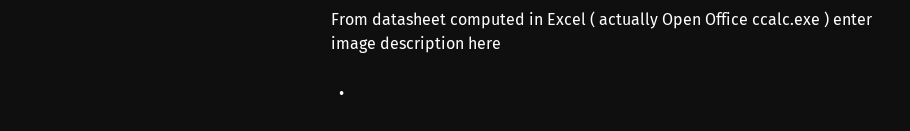From datasheet computed in Excel ( actually Open Office ccalc.exe ) enter image description here

  •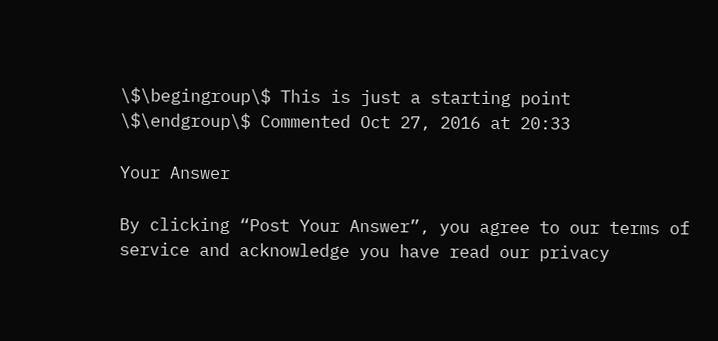\$\begingroup\$ This is just a starting point \$\endgroup\$ Commented Oct 27, 2016 at 20:33

Your Answer

By clicking “Post Your Answer”, you agree to our terms of service and acknowledge you have read our privacy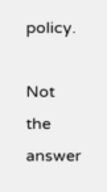policy.

Not the answer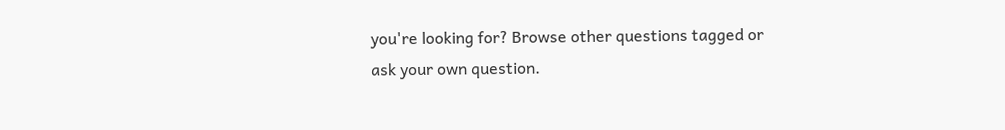you're looking for? Browse other questions tagged or ask your own question.